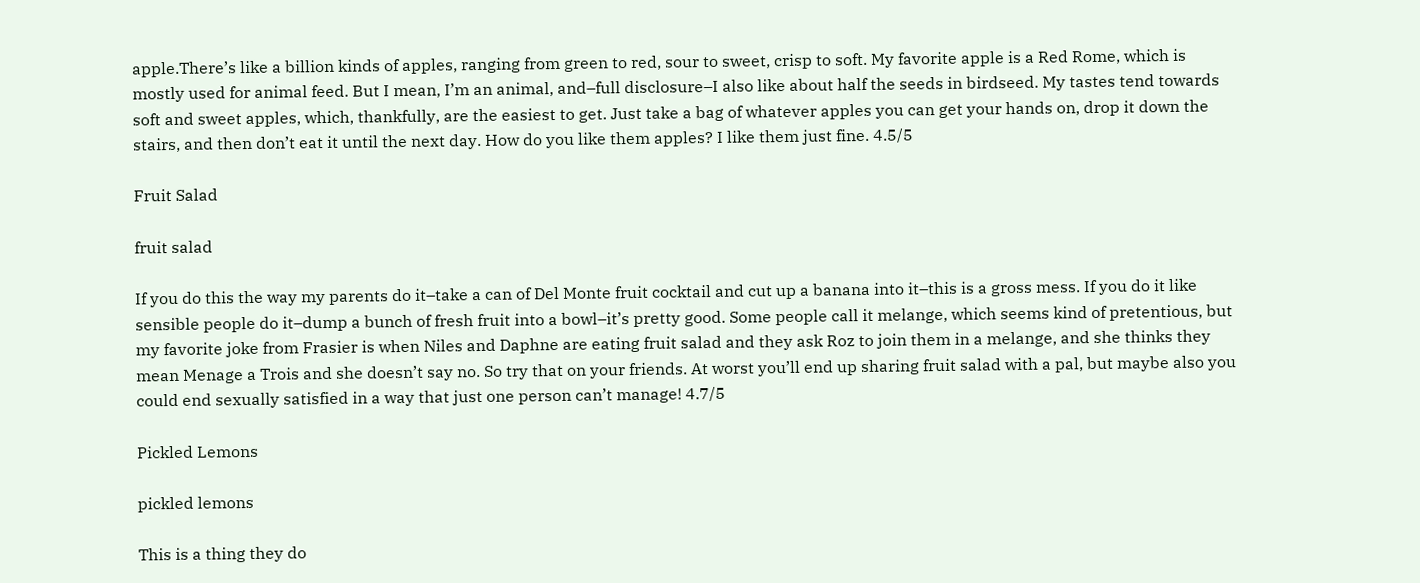apple.There’s like a billion kinds of apples, ranging from green to red, sour to sweet, crisp to soft. My favorite apple is a Red Rome, which is mostly used for animal feed. But I mean, I’m an animal, and–full disclosure–I also like about half the seeds in birdseed. My tastes tend towards soft and sweet apples, which, thankfully, are the easiest to get. Just take a bag of whatever apples you can get your hands on, drop it down the stairs, and then don’t eat it until the next day. How do you like them apples? I like them just fine. 4.5/5

Fruit Salad

fruit salad

If you do this the way my parents do it–take a can of Del Monte fruit cocktail and cut up a banana into it–this is a gross mess. If you do it like sensible people do it–dump a bunch of fresh fruit into a bowl–it’s pretty good. Some people call it melange, which seems kind of pretentious, but my favorite joke from Frasier is when Niles and Daphne are eating fruit salad and they ask Roz to join them in a melange, and she thinks they mean Menage a Trois and she doesn’t say no. So try that on your friends. At worst you’ll end up sharing fruit salad with a pal, but maybe also you could end sexually satisfied in a way that just one person can’t manage! 4.7/5

Pickled Lemons

pickled lemons

This is a thing they do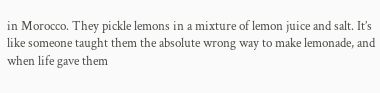in Morocco. They pickle lemons in a mixture of lemon juice and salt. It’s like someone taught them the absolute wrong way to make lemonade, and when life gave them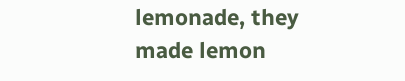lemonade, they made lemon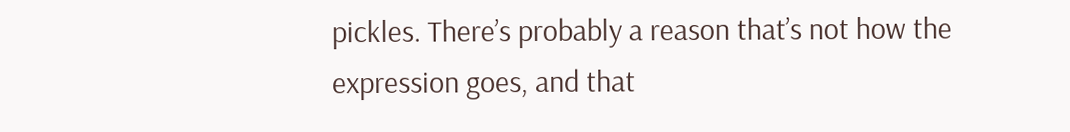pickles. There’s probably a reason that’s not how the expression goes, and that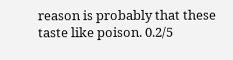reason is probably that these taste like poison. 0.2/5